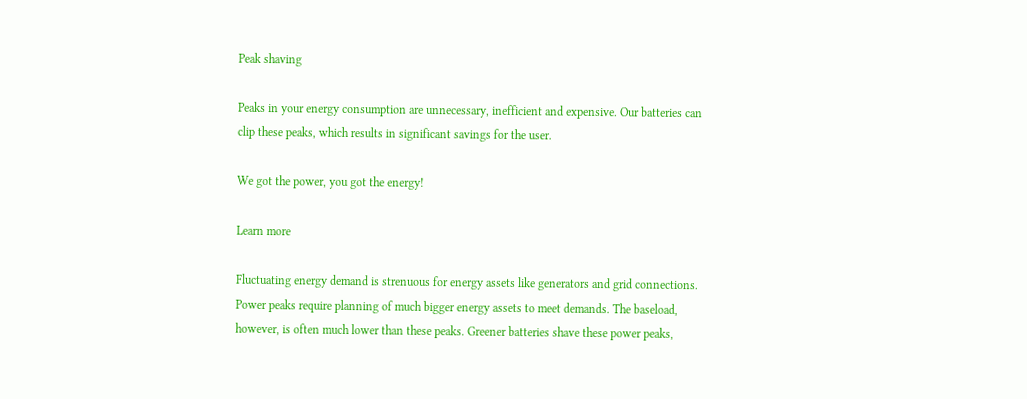Peak shaving

Peaks in your energy consumption are unnecessary, inefficient and expensive. Our batteries can clip these peaks, which results in significant savings for the user.

We got the power, you got the energy!

Learn more

Fluctuating energy demand is strenuous for energy assets like generators and grid connections. Power peaks require planning of much bigger energy assets to meet demands. The baseload, however, is often much lower than these peaks. Greener batteries shave these power peaks,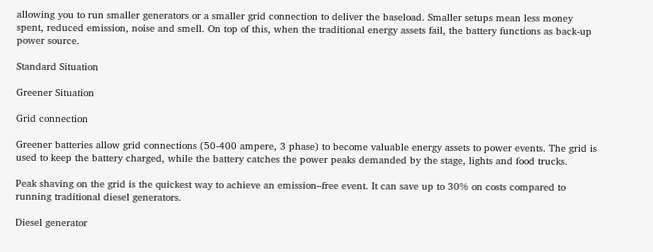allowing you to run smaller generators or a smaller grid connection to deliver the baseload. Smaller setups mean less money spent, reduced emission, noise and smell. On top of this, when the traditional energy assets fail, the battery functions as back-up power source.

Standard Situation

Greener Situation

Grid connection

Greener batteries allow grid connections (50-400 ampere, 3 phase) to become valuable energy assets to power events. The grid is used to keep the battery charged, while the battery catches the power peaks demanded by the stage, lights and food trucks.

Peak shaving on the grid is the quickest way to achieve an emission–free event. It can save up to 30% on costs compared to running traditional diesel generators.

Diesel generator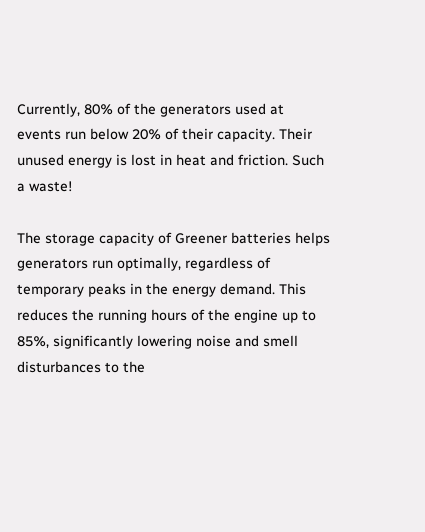Currently, 80% of the generators used at events run below 20% of their capacity. Their unused energy is lost in heat and friction. Such a waste!

The storage capacity of Greener batteries helps generators run optimally, regardless of temporary peaks in the energy demand. This reduces the running hours of the engine up to 85%, significantly lowering noise and smell disturbances to the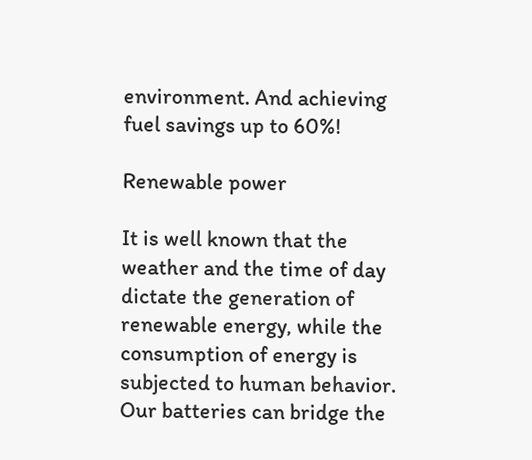environment. And achieving  fuel savings up to 60%!

Renewable power

It is well known that the weather and the time of day dictate the generation of renewable energy, while the consumption of energy is subjected to human behavior. Our batteries can bridge the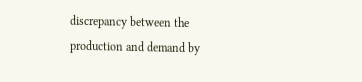discrepancy between the production and demand by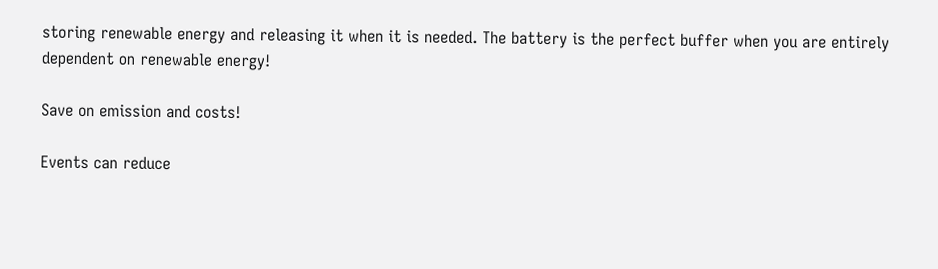storing renewable energy and releasing it when it is needed. The battery is the perfect buffer when you are entirely dependent on renewable energy!

Save on emission and costs!

Events can reduce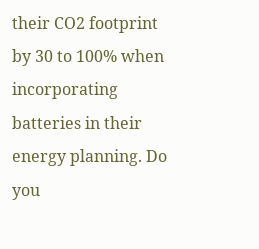their CO2 footprint by 30 to 100% when incorporating batteries in their energy planning. Do you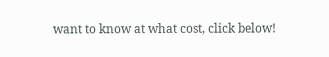want to know at what cost, click below!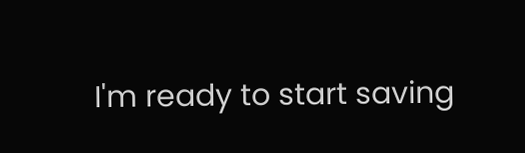I'm ready to start saving